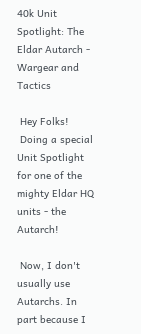40k Unit Spotlight: The Eldar Autarch - Wargear and Tactics

 Hey Folks!
 Doing a special Unit Spotlight for one of the mighty Eldar HQ units - the Autarch!

 Now, I don't usually use Autarchs. In part because I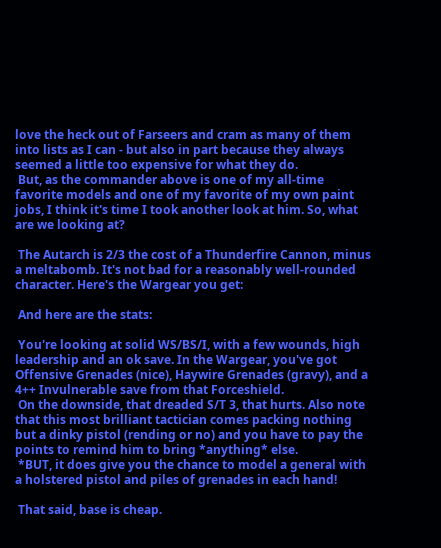love the heck out of Farseers and cram as many of them into lists as I can - but also in part because they always seemed a little too expensive for what they do.
 But, as the commander above is one of my all-time favorite models and one of my favorite of my own paint jobs, I think it's time I took another look at him. So, what are we looking at?

 The Autarch is 2/3 the cost of a Thunderfire Cannon, minus a meltabomb. It's not bad for a reasonably well-rounded character. Here's the Wargear you get:

 And here are the stats:

 You're looking at solid WS/BS/I, with a few wounds, high leadership and an ok save. In the Wargear, you've got Offensive Grenades (nice), Haywire Grenades (gravy), and a 4++ Invulnerable save from that Forceshield.
 On the downside, that dreaded S/T 3, that hurts. Also note that this most brilliant tactician comes packing nothing but a dinky pistol (rending or no) and you have to pay the points to remind him to bring *anything* else.
 *BUT, it does give you the chance to model a general with a holstered pistol and piles of grenades in each hand!

 That said, base is cheap.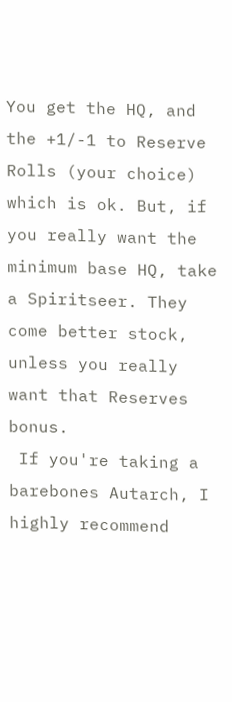You get the HQ, and the +1/-1 to Reserve Rolls (your choice) which is ok. But, if you really want the minimum base HQ, take a Spiritseer. They come better stock, unless you really want that Reserves bonus.
 If you're taking a barebones Autarch, I highly recommend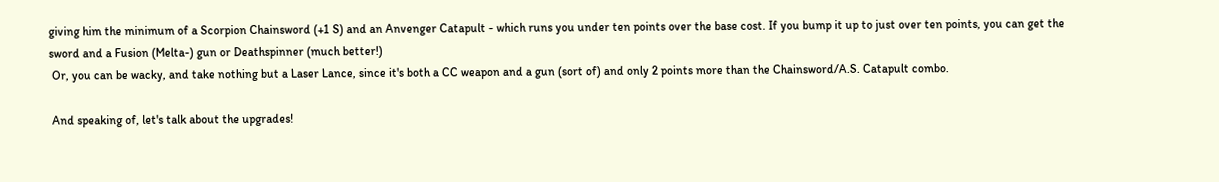giving him the minimum of a Scorpion Chainsword (+1 S) and an Anvenger Catapult - which runs you under ten points over the base cost. If you bump it up to just over ten points, you can get the sword and a Fusion (Melta-) gun or Deathspinner (much better!)
 Or, you can be wacky, and take nothing but a Laser Lance, since it's both a CC weapon and a gun (sort of) and only 2 points more than the Chainsword/A.S. Catapult combo.

 And speaking of, let's talk about the upgrades!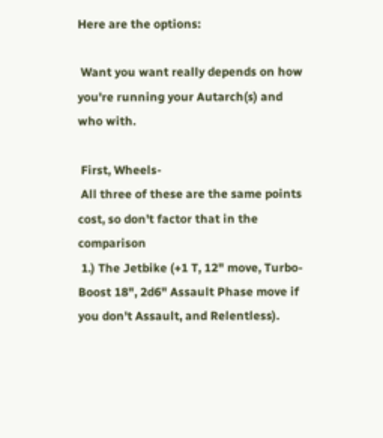Here are the options:

 Want you want really depends on how you're running your Autarch(s) and who with.

 First, Wheels-
 All three of these are the same points cost, so don't factor that in the comparison
 1.) The Jetbike (+1 T, 12" move, Turbo-Boost 18", 2d6" Assault Phase move if you don't Assault, and Relentless).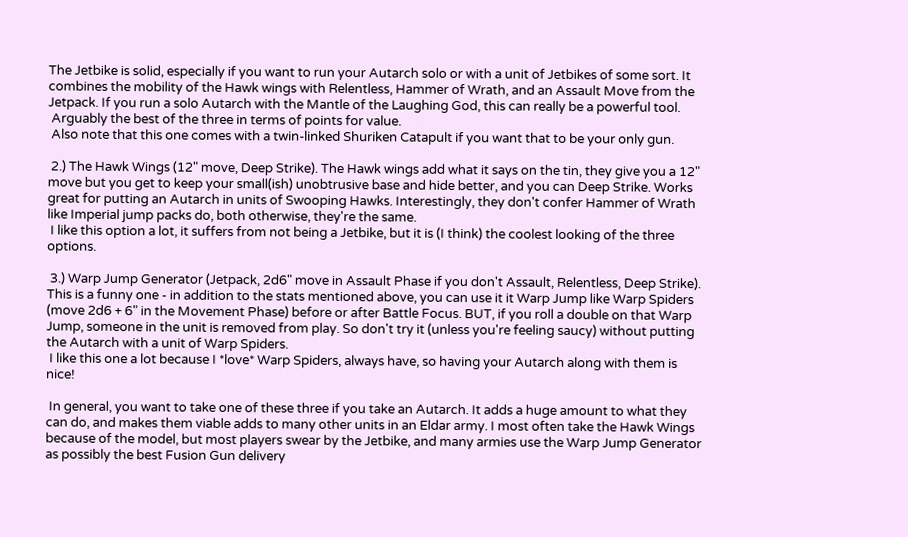The Jetbike is solid, especially if you want to run your Autarch solo or with a unit of Jetbikes of some sort. It combines the mobility of the Hawk wings with Relentless, Hammer of Wrath, and an Assault Move from the Jetpack. If you run a solo Autarch with the Mantle of the Laughing God, this can really be a powerful tool.
 Arguably the best of the three in terms of points for value.
 Also note that this one comes with a twin-linked Shuriken Catapult if you want that to be your only gun.

 2.) The Hawk Wings (12" move, Deep Strike). The Hawk wings add what it says on the tin, they give you a 12" move but you get to keep your small(ish) unobtrusive base and hide better, and you can Deep Strike. Works great for putting an Autarch in units of Swooping Hawks. Interestingly, they don't confer Hammer of Wrath like Imperial jump packs do, both otherwise, they're the same.
 I like this option a lot, it suffers from not being a Jetbike, but it is (I think) the coolest looking of the three options.

 3.) Warp Jump Generator (Jetpack, 2d6" move in Assault Phase if you don't Assault, Relentless, Deep Strike). This is a funny one - in addition to the stats mentioned above, you can use it it Warp Jump like Warp Spiders (move 2d6 + 6" in the Movement Phase) before or after Battle Focus. BUT, if you roll a double on that Warp Jump, someone in the unit is removed from play. So don't try it (unless you're feeling saucy) without putting the Autarch with a unit of Warp Spiders.
 I like this one a lot because I *love* Warp Spiders, always have, so having your Autarch along with them is nice!

 In general, you want to take one of these three if you take an Autarch. It adds a huge amount to what they can do, and makes them viable adds to many other units in an Eldar army. I most often take the Hawk Wings because of the model, but most players swear by the Jetbike, and many armies use the Warp Jump Generator as possibly the best Fusion Gun delivery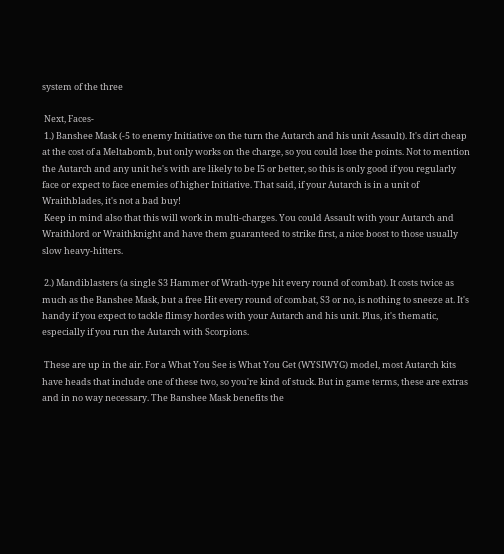system of the three

 Next, Faces-
 1.) Banshee Mask (-5 to enemy Initiative on the turn the Autarch and his unit Assault). It's dirt cheap at the cost of a Meltabomb, but only works on the charge, so you could lose the points. Not to mention the Autarch and any unit he's with are likely to be I5 or better, so this is only good if you regularly face or expect to face enemies of higher Initiative. That said, if your Autarch is in a unit of Wraithblades, it's not a bad buy!
 Keep in mind also that this will work in multi-charges. You could Assault with your Autarch and Wraithlord or Wraithknight and have them guaranteed to strike first, a nice boost to those usually slow heavy-hitters.

 2.) Mandiblasters (a single S3 Hammer of Wrath-type hit every round of combat). It costs twice as much as the Banshee Mask, but a free Hit every round of combat, S3 or no, is nothing to sneeze at. It's handy if you expect to tackle flimsy hordes with your Autarch and his unit. Plus, it's thematic, especially if you run the Autarch with Scorpions.

 These are up in the air. For a What You See is What You Get (WYSIWYG) model, most Autarch kits have heads that include one of these two, so you're kind of stuck. But in game terms, these are extras and in no way necessary. The Banshee Mask benefits the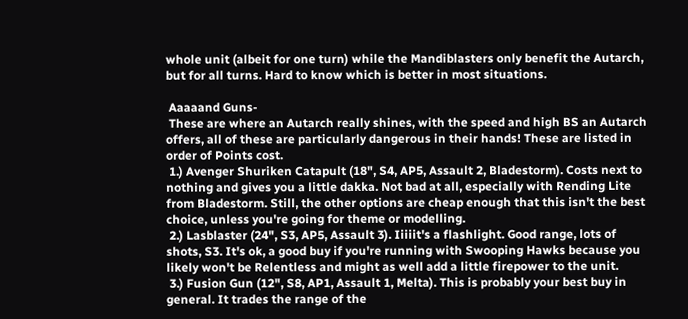whole unit (albeit for one turn) while the Mandiblasters only benefit the Autarch, but for all turns. Hard to know which is better in most situations.

 Aaaaand Guns-
 These are where an Autarch really shines, with the speed and high BS an Autarch offers, all of these are particularly dangerous in their hands! These are listed in order of Points cost.
 1.) Avenger Shuriken Catapult (18", S4, AP5, Assault 2, Bladestorm). Costs next to nothing and gives you a little dakka. Not bad at all, especially with Rending Lite from Bladestorm. Still, the other options are cheap enough that this isn't the best choice, unless you're going for theme or modelling.
 2.) Lasblaster (24", S3, AP5, Assault 3). Iiiiit's a flashlight. Good range, lots of shots, S3. It's ok, a good buy if you're running with Swooping Hawks because you likely won't be Relentless and might as well add a little firepower to the unit.
 3.) Fusion Gun (12", S8, AP1, Assault 1, Melta). This is probably your best buy in general. It trades the range of the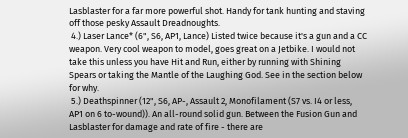Lasblaster for a far more powerful shot. Handy for tank hunting and staving off those pesky Assault Dreadnoughts.
 4.) Laser Lance* (6", S6, AP1, Lance) Listed twice because it's a gun and a CC weapon. Very cool weapon to model, goes great on a Jetbike. I would not take this unless you have Hit and Run, either by running with Shining Spears or taking the Mantle of the Laughing God. See in the section below for why.
 5.) Deathspinner (12", S6, AP-, Assault 2, Monofilament (S7 vs. I4 or less, AP1 on 6 to-wound)). An all-round solid gun. Between the Fusion Gun and Lasblaster for damage and rate of fire - there are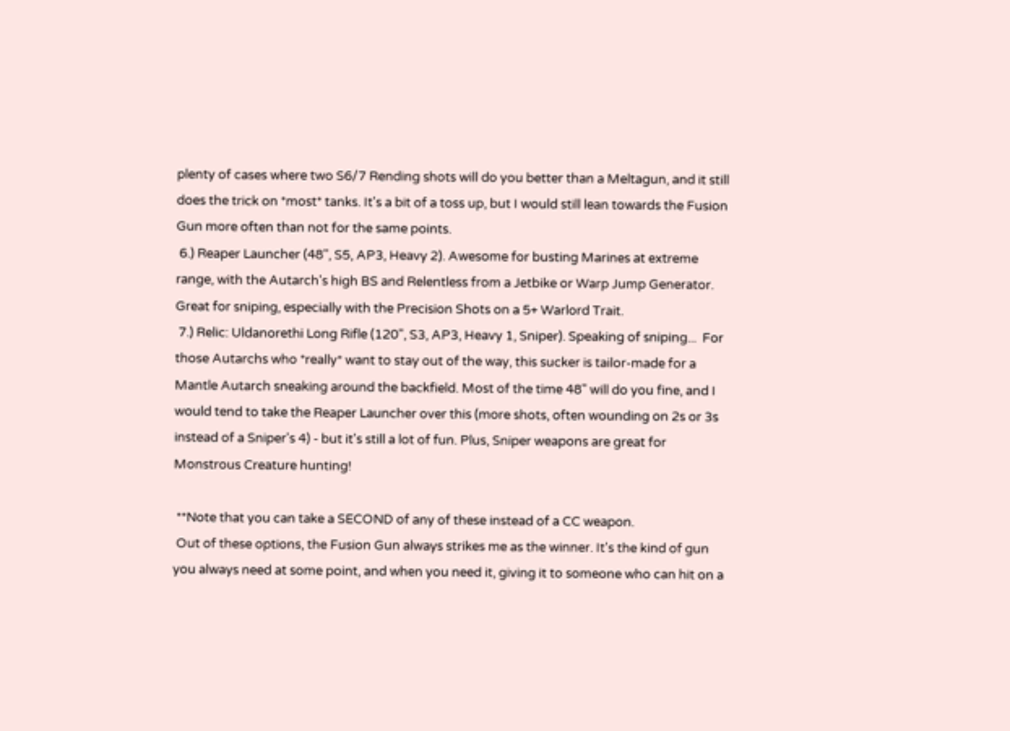plenty of cases where two S6/7 Rending shots will do you better than a Meltagun, and it still does the trick on *most* tanks. It's a bit of a toss up, but I would still lean towards the Fusion Gun more often than not for the same points.
 6.) Reaper Launcher (48", S5, AP3, Heavy 2). Awesome for busting Marines at extreme range, with the Autarch's high BS and Relentless from a Jetbike or Warp Jump Generator. Great for sniping, especially with the Precision Shots on a 5+ Warlord Trait.
 7.) Relic: Uldanorethi Long Rifle (120", S3, AP3, Heavy 1, Sniper). Speaking of sniping...  For those Autarchs who *really* want to stay out of the way, this sucker is tailor-made for a Mantle Autarch sneaking around the backfield. Most of the time 48" will do you fine, and I would tend to take the Reaper Launcher over this (more shots, often wounding on 2s or 3s instead of a Sniper's 4) - but it's still a lot of fun. Plus, Sniper weapons are great for Monstrous Creature hunting!

 **Note that you can take a SECOND of any of these instead of a CC weapon.
 Out of these options, the Fusion Gun always strikes me as the winner. It's the kind of gun you always need at some point, and when you need it, giving it to someone who can hit on a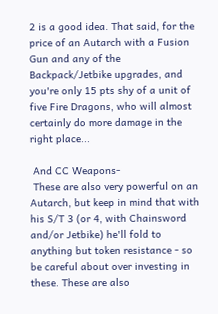2 is a good idea. That said, for the price of an Autarch with a Fusion Gun and any of the Backpack/Jetbike upgrades, and you're only 15 pts shy of a unit of five Fire Dragons, who will almost certainly do more damage in the right place...

 And CC Weapons-
 These are also very powerful on an Autarch, but keep in mind that with his S/T 3 (or 4, with Chainsword and/or Jetbike) he'll fold to anything but token resistance - so be careful about over investing in these. These are also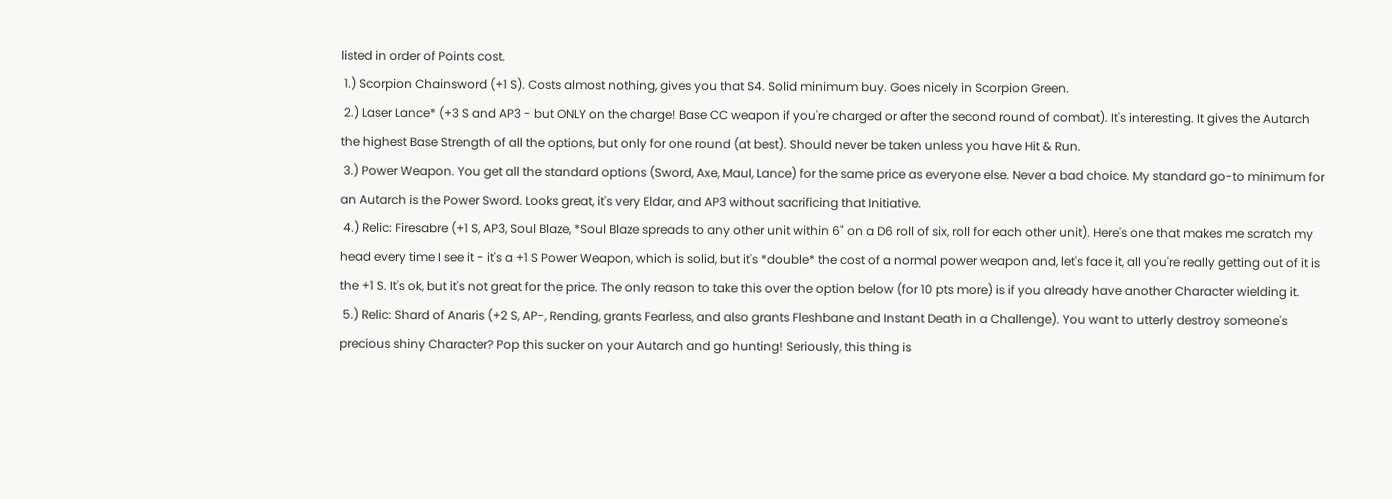listed in order of Points cost.
 1.) Scorpion Chainsword (+1 S). Costs almost nothing, gives you that S4. Solid minimum buy. Goes nicely in Scorpion Green.
 2.) Laser Lance* (+3 S and AP3 - but ONLY on the charge! Base CC weapon if you're charged or after the second round of combat). It's interesting. It gives the Autarch the highest Base Strength of all the options, but only for one round (at best). Should never be taken unless you have Hit & Run.
 3.) Power Weapon. You get all the standard options (Sword, Axe, Maul, Lance) for the same price as everyone else. Never a bad choice. My standard go-to minimum for an Autarch is the Power Sword. Looks great, it's very Eldar, and AP3 without sacrificing that Initiative.
 4.) Relic: Firesabre (+1 S, AP3, Soul Blaze, *Soul Blaze spreads to any other unit within 6" on a D6 roll of six, roll for each other unit). Here's one that makes me scratch my head every time I see it - it's a +1 S Power Weapon, which is solid, but it's *double* the cost of a normal power weapon and, let's face it, all you're really getting out of it is the +1 S. It's ok, but it's not great for the price. The only reason to take this over the option below (for 10 pts more) is if you already have another Character wielding it.
 5.) Relic: Shard of Anaris (+2 S, AP-, Rending, grants Fearless, and also grants Fleshbane and Instant Death in a Challenge). You want to utterly destroy someone's precious shiny Character? Pop this sucker on your Autarch and go hunting! Seriously, this thing is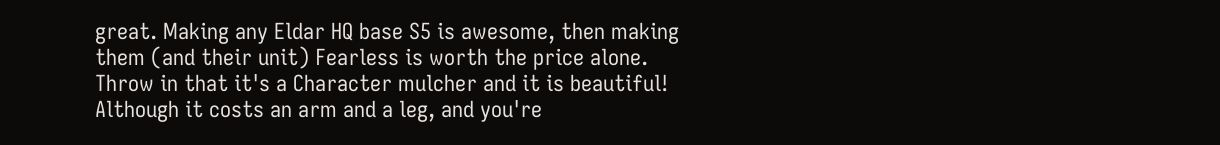great. Making any Eldar HQ base S5 is awesome, then making them (and their unit) Fearless is worth the price alone. Throw in that it's a Character mulcher and it is beautiful! Although it costs an arm and a leg, and you're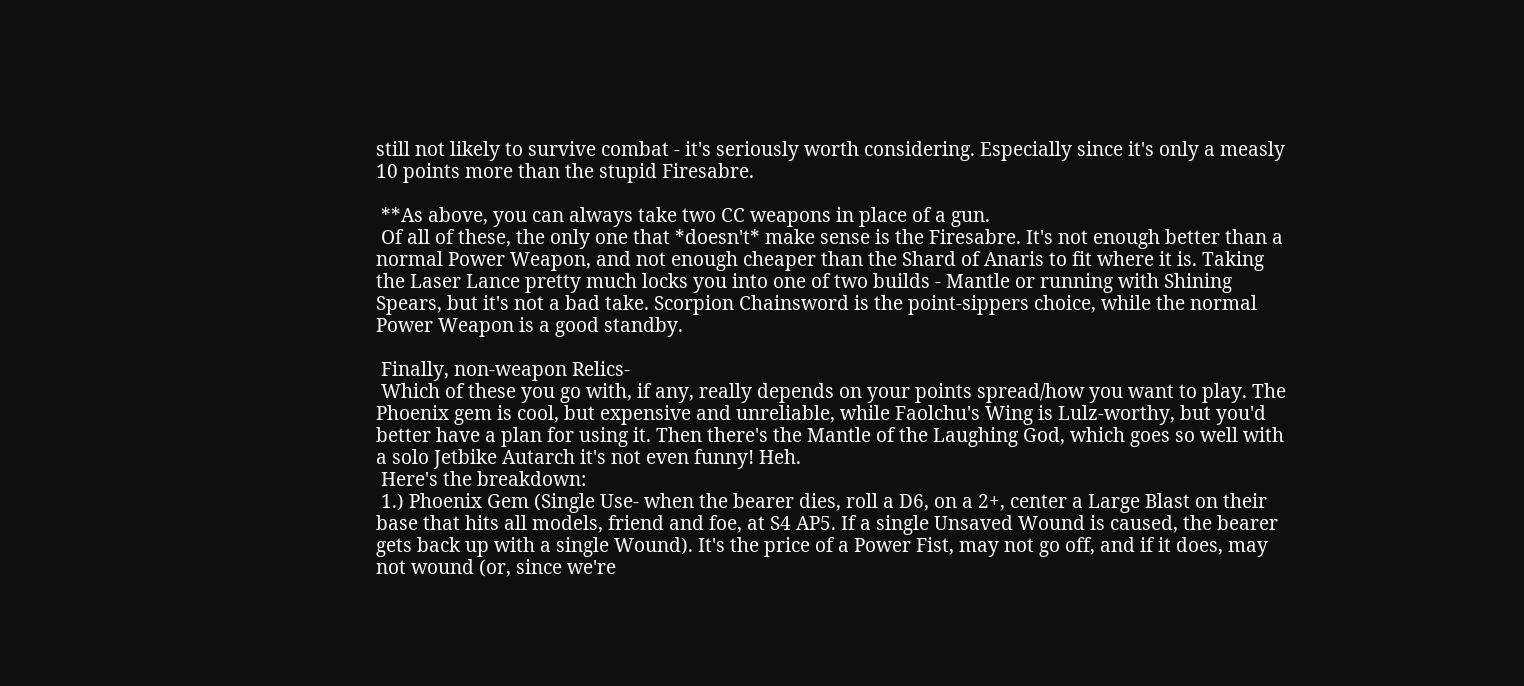still not likely to survive combat - it's seriously worth considering. Especially since it's only a measly 10 points more than the stupid Firesabre.

 **As above, you can always take two CC weapons in place of a gun.
 Of all of these, the only one that *doesn't* make sense is the Firesabre. It's not enough better than a normal Power Weapon, and not enough cheaper than the Shard of Anaris to fit where it is. Taking the Laser Lance pretty much locks you into one of two builds - Mantle or running with Shining Spears, but it's not a bad take. Scorpion Chainsword is the point-sippers choice, while the normal Power Weapon is a good standby.

 Finally, non-weapon Relics-
 Which of these you go with, if any, really depends on your points spread/how you want to play. The Phoenix gem is cool, but expensive and unreliable, while Faolchu's Wing is Lulz-worthy, but you'd better have a plan for using it. Then there's the Mantle of the Laughing God, which goes so well with a solo Jetbike Autarch it's not even funny! Heh.
 Here's the breakdown:
 1.) Phoenix Gem (Single Use- when the bearer dies, roll a D6, on a 2+, center a Large Blast on their base that hits all models, friend and foe, at S4 AP5. If a single Unsaved Wound is caused, the bearer gets back up with a single Wound). It's the price of a Power Fist, may not go off, and if it does, may not wound (or, since we're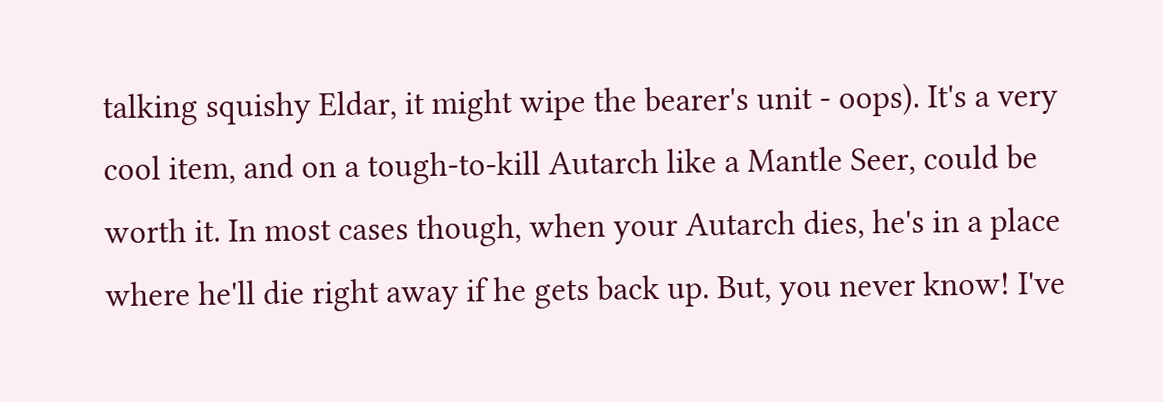talking squishy Eldar, it might wipe the bearer's unit - oops). It's a very cool item, and on a tough-to-kill Autarch like a Mantle Seer, could be worth it. In most cases though, when your Autarch dies, he's in a place where he'll die right away if he gets back up. But, you never know! I've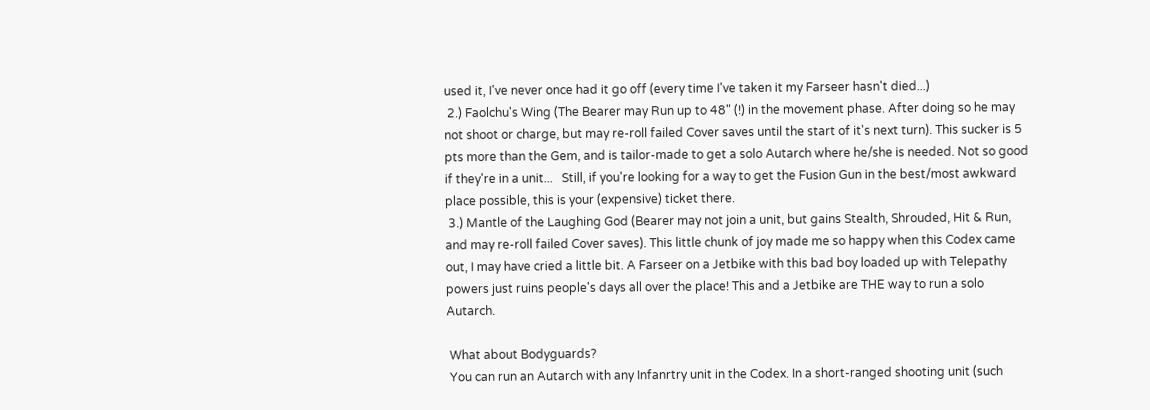used it, I've never once had it go off (every time I've taken it my Farseer hasn't died...)
 2.) Faolchu's Wing (The Bearer may Run up to 48" (!) in the movement phase. After doing so he may not shoot or charge, but may re-roll failed Cover saves until the start of it's next turn). This sucker is 5 pts more than the Gem, and is tailor-made to get a solo Autarch where he/she is needed. Not so good if they're in a unit...   Still, if you're looking for a way to get the Fusion Gun in the best/most awkward place possible, this is your (expensive) ticket there.
 3.) Mantle of the Laughing God (Bearer may not join a unit, but gains Stealth, Shrouded, Hit & Run, and may re-roll failed Cover saves). This little chunk of joy made me so happy when this Codex came out, I may have cried a little bit. A Farseer on a Jetbike with this bad boy loaded up with Telepathy powers just ruins people's days all over the place! This and a Jetbike are THE way to run a solo Autarch.

 What about Bodyguards?
 You can run an Autarch with any Infanrtry unit in the Codex. In a short-ranged shooting unit (such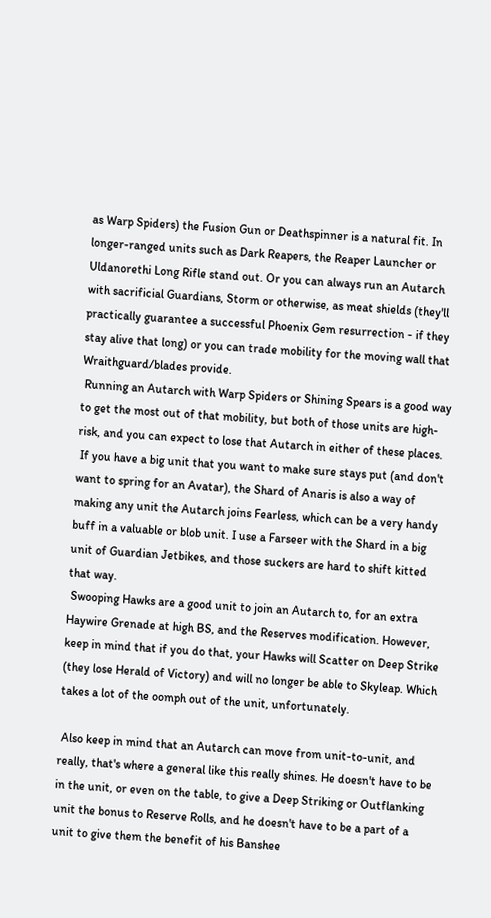as Warp Spiders) the Fusion Gun or Deathspinner is a natural fit. In longer-ranged units such as Dark Reapers, the Reaper Launcher or Uldanorethi Long Rifle stand out. Or you can always run an Autarch with sacrificial Guardians, Storm or otherwise, as meat shields (they'll practically guarantee a successful Phoenix Gem resurrection - if they stay alive that long) or you can trade mobility for the moving wall that Wraithguard/blades provide.
 Running an Autarch with Warp Spiders or Shining Spears is a good way to get the most out of that mobility, but both of those units are high-risk, and you can expect to lose that Autarch in either of these places.
 If you have a big unit that you want to make sure stays put (and don't want to spring for an Avatar), the Shard of Anaris is also a way of making any unit the Autarch joins Fearless, which can be a very handy buff in a valuable or blob unit. I use a Farseer with the Shard in a big unit of Guardian Jetbikes, and those suckers are hard to shift kitted that way.
 Swooping Hawks are a good unit to join an Autarch to, for an extra Haywire Grenade at high BS, and the Reserves modification. However, keep in mind that if you do that, your Hawks will Scatter on Deep Strike (they lose Herald of Victory) and will no longer be able to Skyleap. Which takes a lot of the oomph out of the unit, unfortunately.

 Also keep in mind that an Autarch can move from unit-to-unit, and really, that's where a general like this really shines. He doesn't have to be in the unit, or even on the table, to give a Deep Striking or Outflanking unit the bonus to Reserve Rolls, and he doesn't have to be a part of a unit to give them the benefit of his Banshee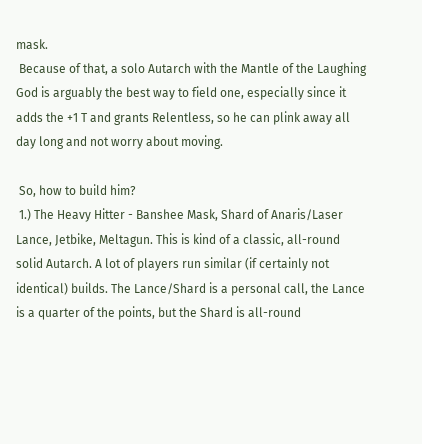mask.
 Because of that, a solo Autarch with the Mantle of the Laughing God is arguably the best way to field one, especially since it adds the +1 T and grants Relentless, so he can plink away all day long and not worry about moving.

 So, how to build him?
 1.) The Heavy Hitter - Banshee Mask, Shard of Anaris/Laser Lance, Jetbike, Meltagun. This is kind of a classic, all-round solid Autarch. A lot of players run similar (if certainly not identical) builds. The Lance/Shard is a personal call, the Lance is a quarter of the points, but the Shard is all-round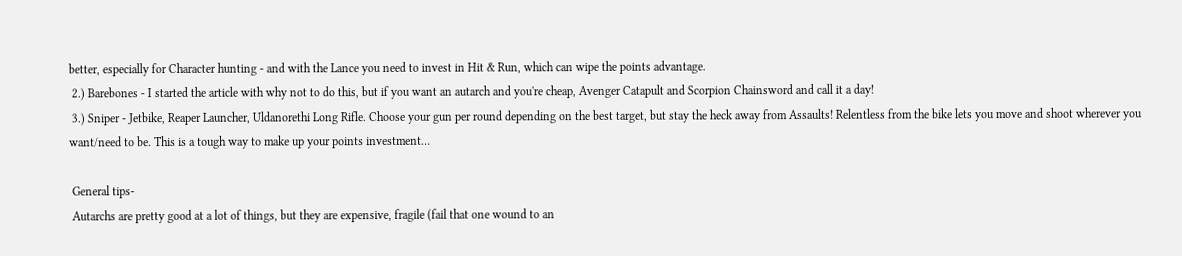better, especially for Character hunting - and with the Lance you need to invest in Hit & Run, which can wipe the points advantage.
 2.) Barebones - I started the article with why not to do this, but if you want an autarch and you're cheap, Avenger Catapult and Scorpion Chainsword and call it a day!
 3.) Sniper - Jetbike, Reaper Launcher, Uldanorethi Long Rifle. Choose your gun per round depending on the best target, but stay the heck away from Assaults! Relentless from the bike lets you move and shoot wherever you want/need to be. This is a tough way to make up your points investment…

 General tips-
 Autarchs are pretty good at a lot of things, but they are expensive, fragile (fail that one wound to an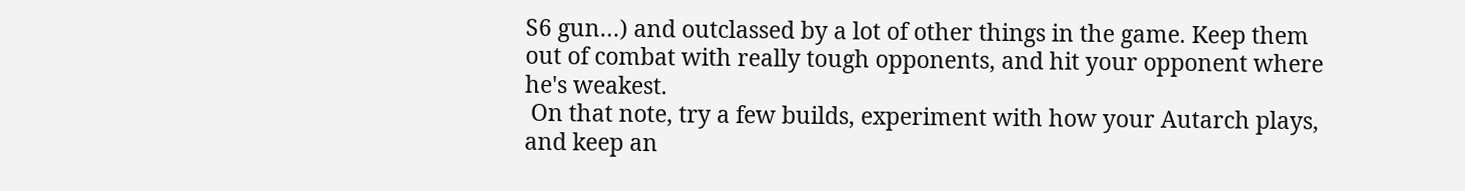S6 gun…) and outclassed by a lot of other things in the game. Keep them out of combat with really tough opponents, and hit your opponent where he's weakest.
 On that note, try a few builds, experiment with how your Autarch plays, and keep an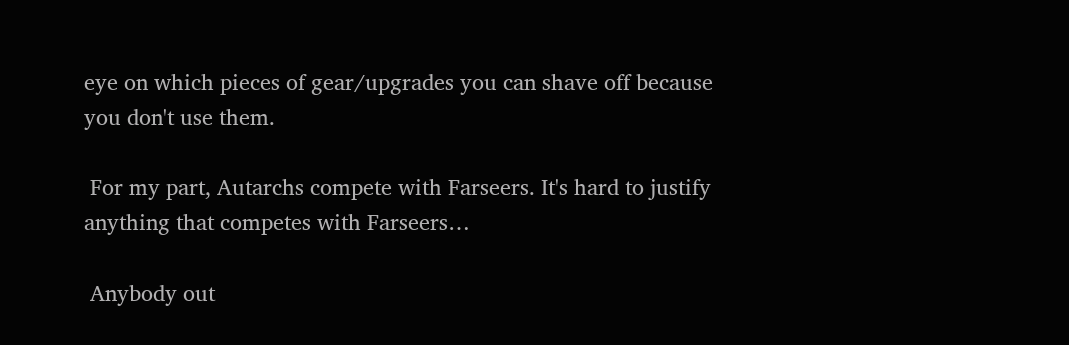eye on which pieces of gear/upgrades you can shave off because you don't use them.

 For my part, Autarchs compete with Farseers. It's hard to justify anything that competes with Farseers…

 Anybody out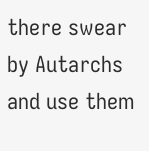there swear by Autarchs and use them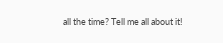all the time? Tell me all about it!